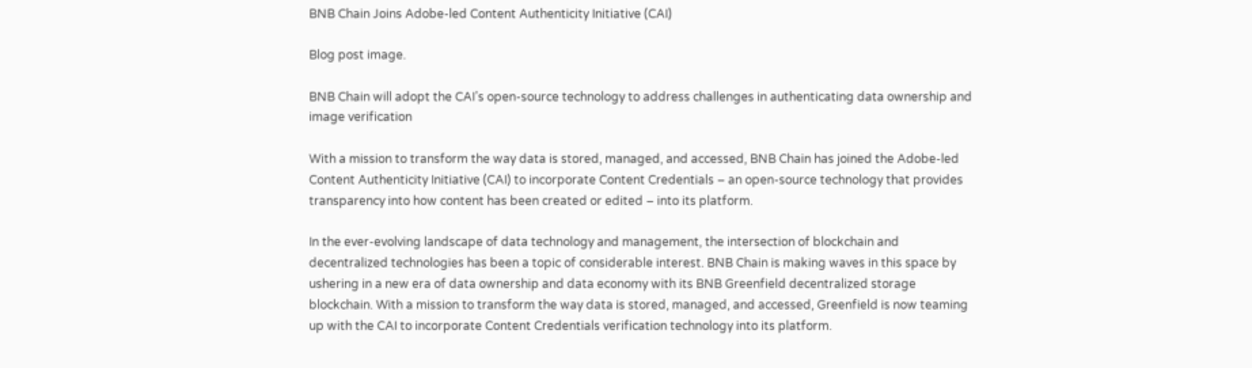BNB Chain Joins Adobe-led Content Authenticity Initiative (CAI)

Blog post image.

BNB Chain will adopt the CAI’s open-source technology to address challenges in authenticating data ownership and image verification

With a mission to transform the way data is stored, managed, and accessed, BNB Chain has joined the Adobe-led Content Authenticity Initiative (CAI) to incorporate Content Credentials – an open-source technology that provides transparency into how content has been created or edited – into its platform.

In the ever-evolving landscape of data technology and management, the intersection of blockchain and decentralized technologies has been a topic of considerable interest. BNB Chain is making waves in this space by ushering in a new era of data ownership and data economy with its BNB Greenfield decentralized storage blockchain. With a mission to transform the way data is stored, managed, and accessed, Greenfield is now teaming up with the CAI to incorporate Content Credentials verification technology into its platform.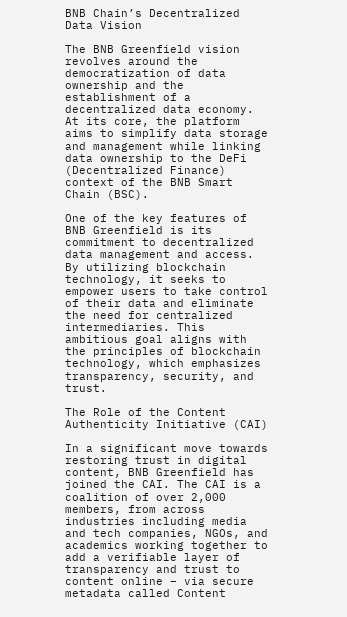BNB Chain’s Decentralized Data Vision

The BNB Greenfield vision revolves around the democratization of data ownership and the establishment of a decentralized data economy. At its core, the platform aims to simplify data storage and management while linking data ownership to the DeFi (Decentralized Finance) context of the BNB Smart Chain (BSC).

One of the key features of BNB Greenfield is its commitment to decentralized data management and access. By utilizing blockchain technology, it seeks to empower users to take control of their data and eliminate the need for centralized intermediaries. This ambitious goal aligns with the principles of blockchain technology, which emphasizes transparency, security, and trust.

The Role of the Content Authenticity Initiative (CAI)

In a significant move towards restoring trust in digital content, BNB Greenfield has joined the CAI. The CAI is a coalition of over 2,000 members, from across industries including media and tech companies, NGOs, and academics working together to add a verifiable layer of transparency and trust to content online – via secure metadata called Content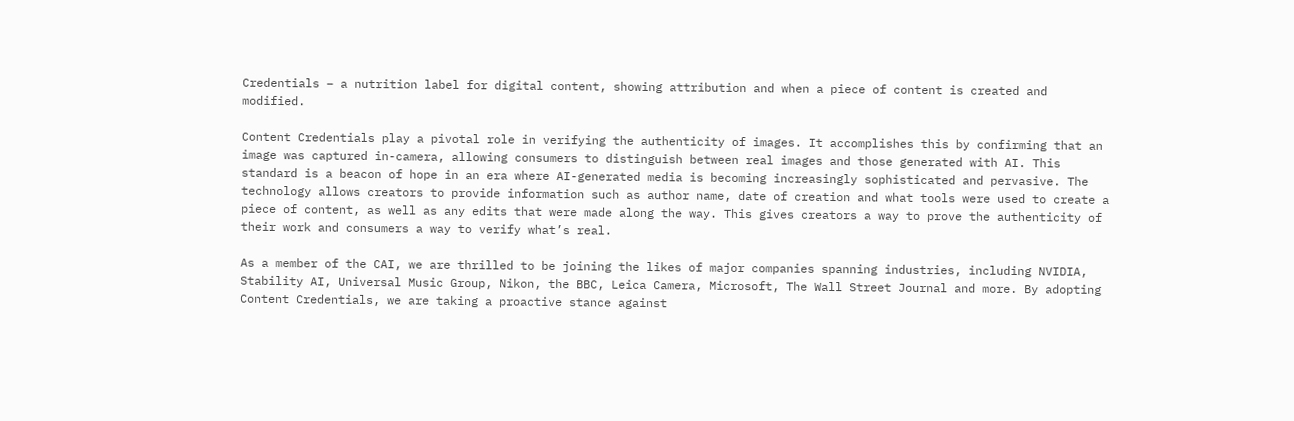Credentials – a nutrition label for digital content, showing attribution and when a piece of content is created and modified.

Content Credentials play a pivotal role in verifying the authenticity of images. It accomplishes this by confirming that an image was captured in-camera, allowing consumers to distinguish between real images and those generated with AI. This standard is a beacon of hope in an era where AI-generated media is becoming increasingly sophisticated and pervasive. The technology allows creators to provide information such as author name, date of creation and what tools were used to create a piece of content, as well as any edits that were made along the way. This gives creators a way to prove the authenticity of their work and consumers a way to verify what’s real.

As a member of the CAI, we are thrilled to be joining the likes of major companies spanning industries, including NVIDIA,  Stability AI, Universal Music Group, Nikon, the BBC, Leica Camera, Microsoft, The Wall Street Journal and more. By adopting Content Credentials, we are taking a proactive stance against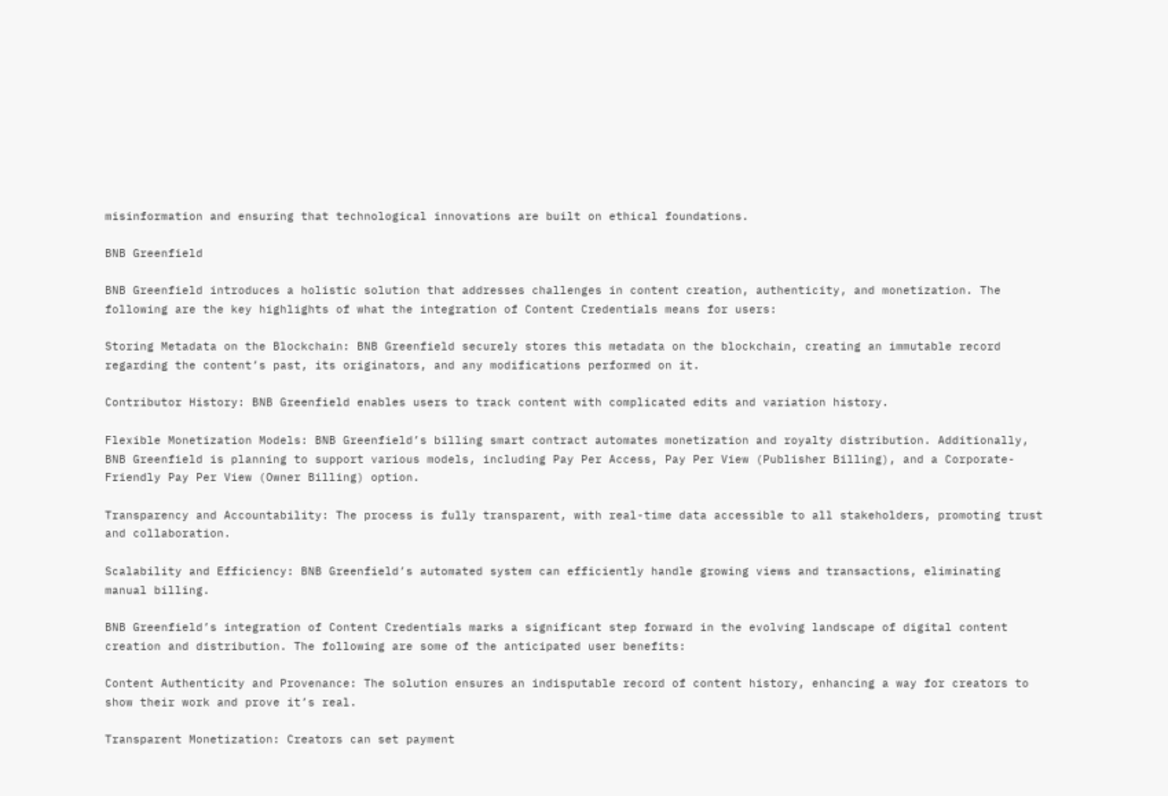misinformation and ensuring that technological innovations are built on ethical foundations.

BNB Greenfield

BNB Greenfield introduces a holistic solution that addresses challenges in content creation, authenticity, and monetization. The following are the key highlights of what the integration of Content Credentials means for users:

Storing Metadata on the Blockchain: BNB Greenfield securely stores this metadata on the blockchain, creating an immutable record regarding the content’s past, its originators, and any modifications performed on it.

Contributor History: BNB Greenfield enables users to track content with complicated edits and variation history.

Flexible Monetization Models: BNB Greenfield’s billing smart contract automates monetization and royalty distribution. Additionally, BNB Greenfield is planning to support various models, including Pay Per Access, Pay Per View (Publisher Billing), and a Corporate-Friendly Pay Per View (Owner Billing) option.

Transparency and Accountability: The process is fully transparent, with real-time data accessible to all stakeholders, promoting trust and collaboration.

Scalability and Efficiency: BNB Greenfield’s automated system can efficiently handle growing views and transactions, eliminating manual billing.

BNB Greenfield’s integration of Content Credentials marks a significant step forward in the evolving landscape of digital content creation and distribution. The following are some of the anticipated user benefits:

Content Authenticity and Provenance: The solution ensures an indisputable record of content history, enhancing a way for creators to show their work and prove it’s real.

Transparent Monetization: Creators can set payment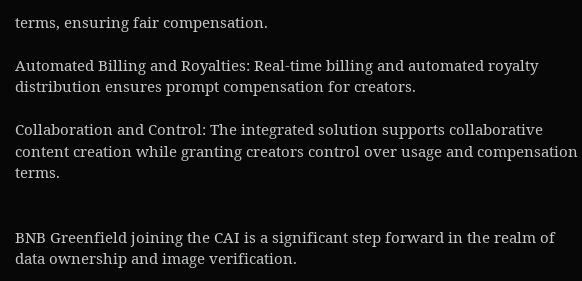terms, ensuring fair compensation.

Automated Billing and Royalties: Real-time billing and automated royalty distribution ensures prompt compensation for creators.

Collaboration and Control: The integrated solution supports collaborative content creation while granting creators control over usage and compensation terms.


BNB Greenfield joining the CAI is a significant step forward in the realm of data ownership and image verification.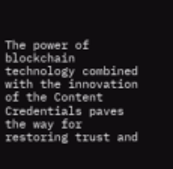The power of blockchain technology combined with the innovation of the Content Credentials paves the way for restoring trust and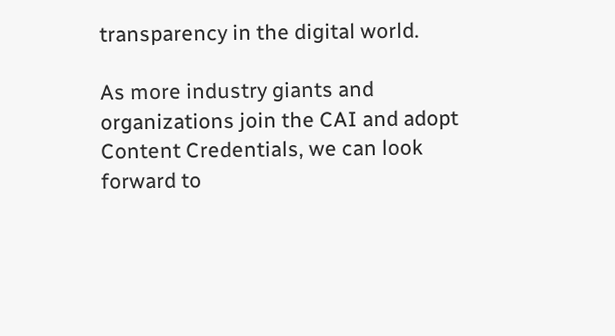transparency in the digital world.

As more industry giants and organizations join the CAI and adopt Content Credentials, we can look forward to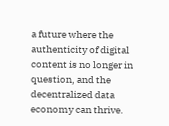a future where the authenticity of digital content is no longer in question, and the decentralized data economy can thrive.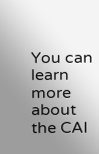You can learn more about the CAI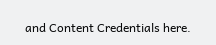and Content Credentials here.